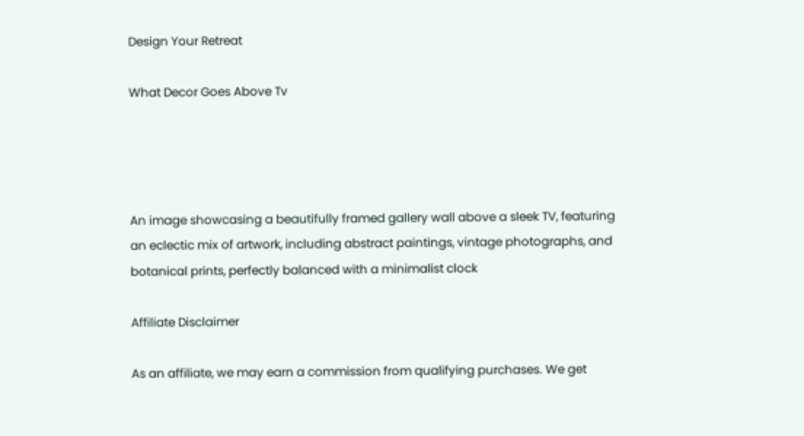Design Your Retreat

What Decor Goes Above Tv




An image showcasing a beautifully framed gallery wall above a sleek TV, featuring an eclectic mix of artwork, including abstract paintings, vintage photographs, and botanical prints, perfectly balanced with a minimalist clock

Affiliate Disclaimer

As an affiliate, we may earn a commission from qualifying purchases. We get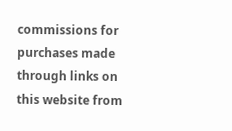commissions for purchases made through links on this website from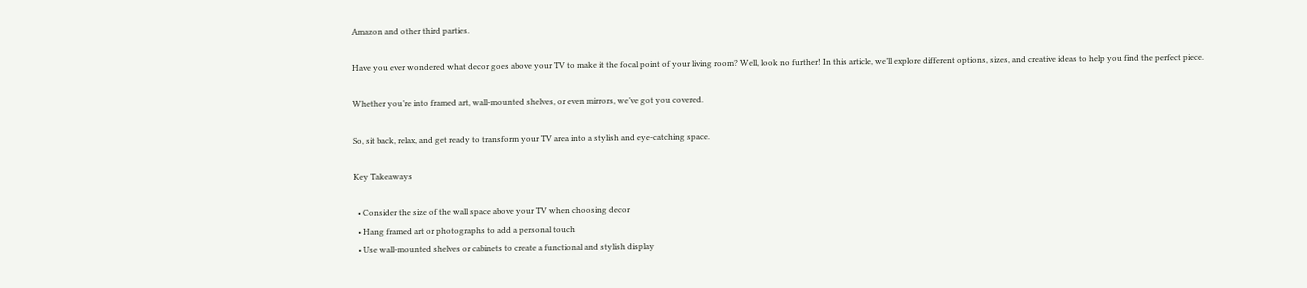Amazon and other third parties.

Have you ever wondered what decor goes above your TV to make it the focal point of your living room? Well, look no further! In this article, we’ll explore different options, sizes, and creative ideas to help you find the perfect piece.

Whether you’re into framed art, wall-mounted shelves, or even mirrors, we’ve got you covered.

So, sit back, relax, and get ready to transform your TV area into a stylish and eye-catching space.

Key Takeaways

  • Consider the size of the wall space above your TV when choosing decor
  • Hang framed art or photographs to add a personal touch
  • Use wall-mounted shelves or cabinets to create a functional and stylish display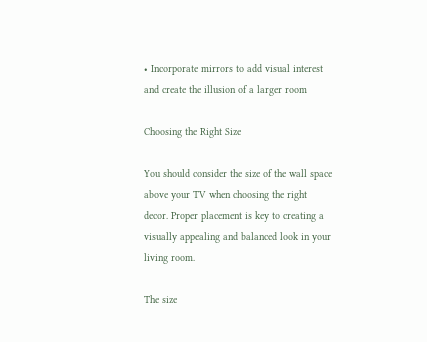• Incorporate mirrors to add visual interest and create the illusion of a larger room

Choosing the Right Size

You should consider the size of the wall space above your TV when choosing the right decor. Proper placement is key to creating a visually appealing and balanced look in your living room.

The size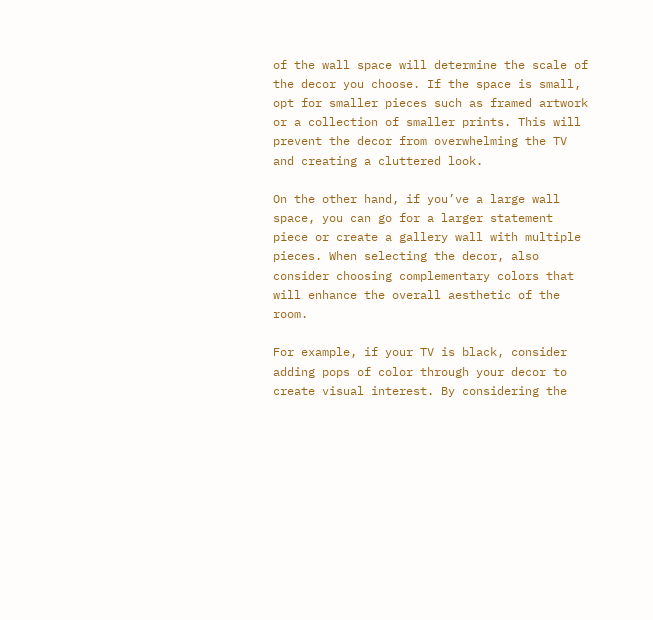of the wall space will determine the scale of the decor you choose. If the space is small, opt for smaller pieces such as framed artwork or a collection of smaller prints. This will prevent the decor from overwhelming the TV and creating a cluttered look.

On the other hand, if you’ve a large wall space, you can go for a larger statement piece or create a gallery wall with multiple pieces. When selecting the decor, also consider choosing complementary colors that will enhance the overall aesthetic of the room.

For example, if your TV is black, consider adding pops of color through your decor to create visual interest. By considering the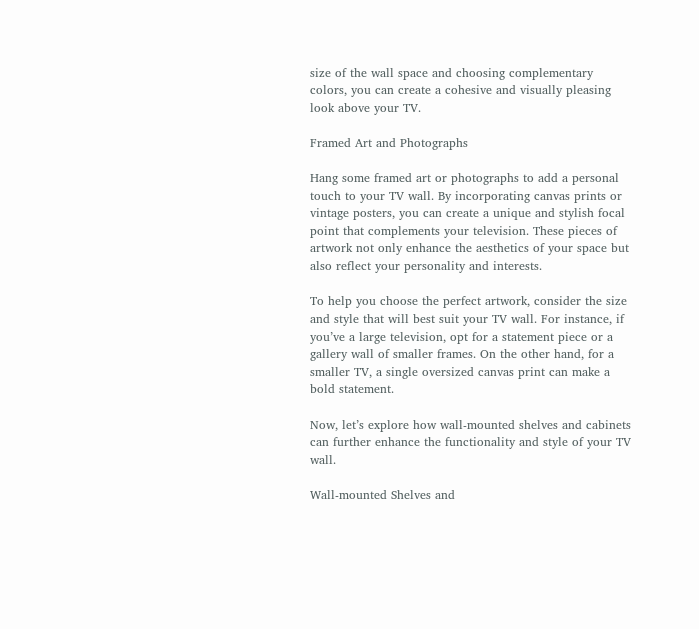size of the wall space and choosing complementary colors, you can create a cohesive and visually pleasing look above your TV.

Framed Art and Photographs

Hang some framed art or photographs to add a personal touch to your TV wall. By incorporating canvas prints or vintage posters, you can create a unique and stylish focal point that complements your television. These pieces of artwork not only enhance the aesthetics of your space but also reflect your personality and interests.

To help you choose the perfect artwork, consider the size and style that will best suit your TV wall. For instance, if you’ve a large television, opt for a statement piece or a gallery wall of smaller frames. On the other hand, for a smaller TV, a single oversized canvas print can make a bold statement.

Now, let’s explore how wall-mounted shelves and cabinets can further enhance the functionality and style of your TV wall.

Wall-mounted Shelves and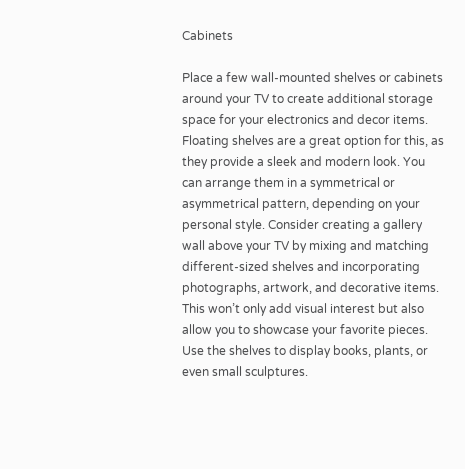Cabinets

Place a few wall-mounted shelves or cabinets around your TV to create additional storage space for your electronics and decor items. Floating shelves are a great option for this, as they provide a sleek and modern look. You can arrange them in a symmetrical or asymmetrical pattern, depending on your personal style. Consider creating a gallery wall above your TV by mixing and matching different-sized shelves and incorporating photographs, artwork, and decorative items. This won’t only add visual interest but also allow you to showcase your favorite pieces. Use the shelves to display books, plants, or even small sculptures.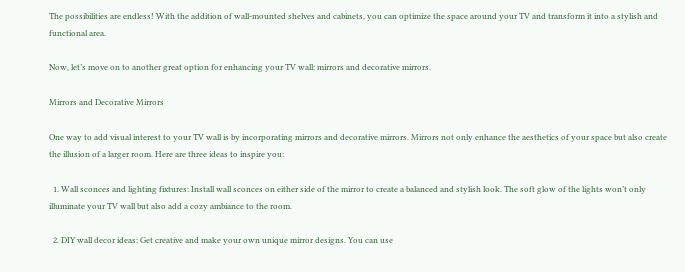The possibilities are endless! With the addition of wall-mounted shelves and cabinets, you can optimize the space around your TV and transform it into a stylish and functional area.

Now, let’s move on to another great option for enhancing your TV wall: mirrors and decorative mirrors.

Mirrors and Decorative Mirrors

One way to add visual interest to your TV wall is by incorporating mirrors and decorative mirrors. Mirrors not only enhance the aesthetics of your space but also create the illusion of a larger room. Here are three ideas to inspire you:

  1. Wall sconces and lighting fixtures: Install wall sconces on either side of the mirror to create a balanced and stylish look. The soft glow of the lights won’t only illuminate your TV wall but also add a cozy ambiance to the room.

  2. DIY wall decor ideas: Get creative and make your own unique mirror designs. You can use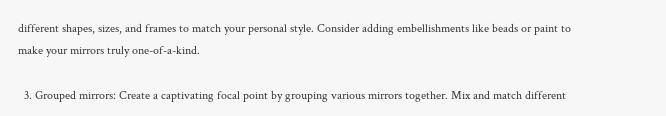different shapes, sizes, and frames to match your personal style. Consider adding embellishments like beads or paint to make your mirrors truly one-of-a-kind.

  3. Grouped mirrors: Create a captivating focal point by grouping various mirrors together. Mix and match different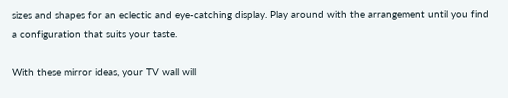sizes and shapes for an eclectic and eye-catching display. Play around with the arrangement until you find a configuration that suits your taste.

With these mirror ideas, your TV wall will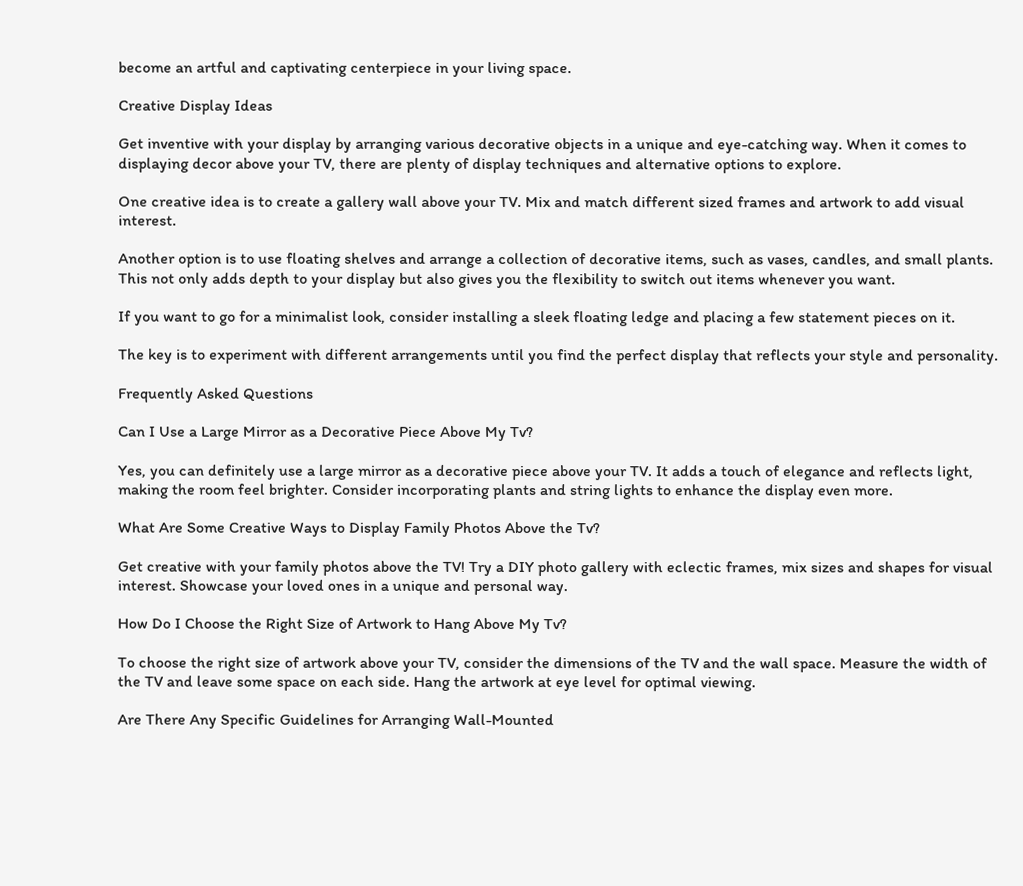become an artful and captivating centerpiece in your living space.

Creative Display Ideas

Get inventive with your display by arranging various decorative objects in a unique and eye-catching way. When it comes to displaying decor above your TV, there are plenty of display techniques and alternative options to explore.

One creative idea is to create a gallery wall above your TV. Mix and match different sized frames and artwork to add visual interest.

Another option is to use floating shelves and arrange a collection of decorative items, such as vases, candles, and small plants. This not only adds depth to your display but also gives you the flexibility to switch out items whenever you want.

If you want to go for a minimalist look, consider installing a sleek floating ledge and placing a few statement pieces on it.

The key is to experiment with different arrangements until you find the perfect display that reflects your style and personality.

Frequently Asked Questions

Can I Use a Large Mirror as a Decorative Piece Above My Tv?

Yes, you can definitely use a large mirror as a decorative piece above your TV. It adds a touch of elegance and reflects light, making the room feel brighter. Consider incorporating plants and string lights to enhance the display even more.

What Are Some Creative Ways to Display Family Photos Above the Tv?

Get creative with your family photos above the TV! Try a DIY photo gallery with eclectic frames, mix sizes and shapes for visual interest. Showcase your loved ones in a unique and personal way.

How Do I Choose the Right Size of Artwork to Hang Above My Tv?

To choose the right size of artwork above your TV, consider the dimensions of the TV and the wall space. Measure the width of the TV and leave some space on each side. Hang the artwork at eye level for optimal viewing.

Are There Any Specific Guidelines for Arranging Wall-Mounted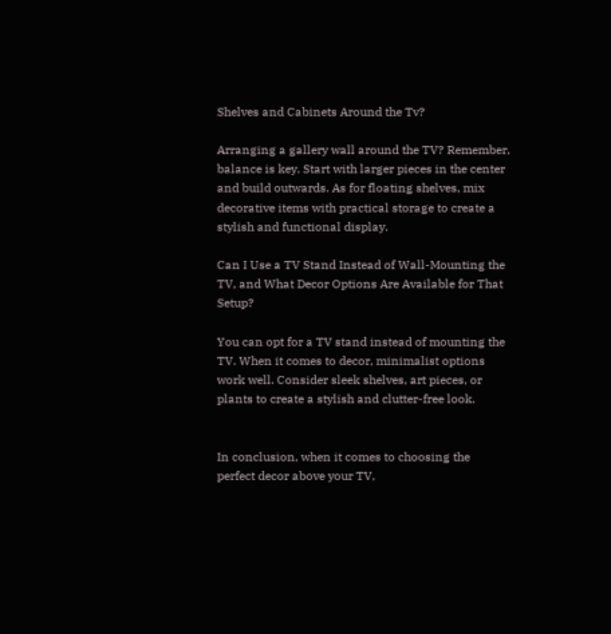Shelves and Cabinets Around the Tv?

Arranging a gallery wall around the TV? Remember, balance is key. Start with larger pieces in the center and build outwards. As for floating shelves, mix decorative items with practical storage to create a stylish and functional display.

Can I Use a TV Stand Instead of Wall-Mounting the TV, and What Decor Options Are Available for That Setup?

You can opt for a TV stand instead of mounting the TV. When it comes to decor, minimalist options work well. Consider sleek shelves, art pieces, or plants to create a stylish and clutter-free look.


In conclusion, when it comes to choosing the perfect decor above your TV,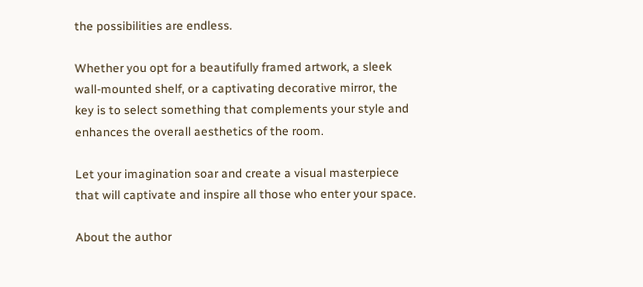the possibilities are endless.

Whether you opt for a beautifully framed artwork, a sleek wall-mounted shelf, or a captivating decorative mirror, the key is to select something that complements your style and enhances the overall aesthetics of the room.

Let your imagination soar and create a visual masterpiece that will captivate and inspire all those who enter your space.

About the author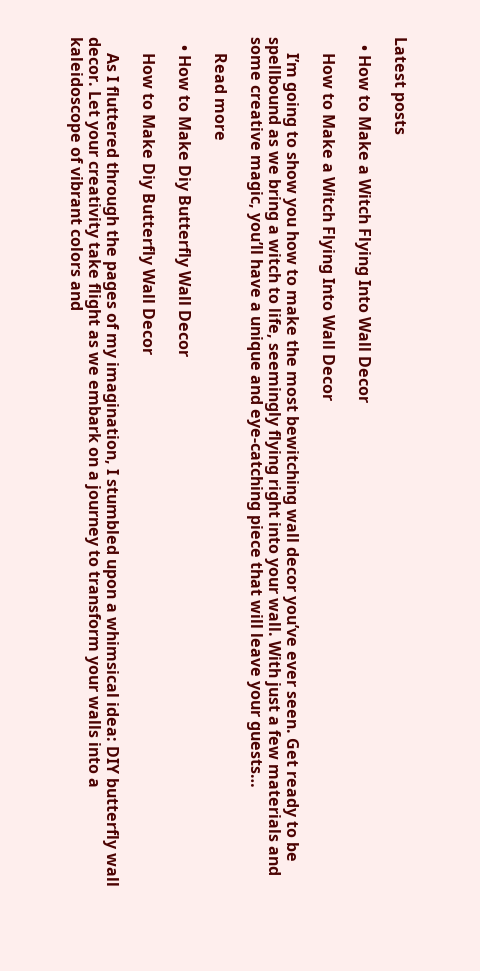Latest posts

  • How to Make a Witch Flying Into Wall Decor

    How to Make a Witch Flying Into Wall Decor

    I’m going to show you how to make the most bewitching wall decor you’ve ever seen. Get ready to be spellbound as we bring a witch to life, seemingly flying right into your wall. With just a few materials and some creative magic, you’ll have a unique and eye-catching piece that will leave your guests…

    Read more

  • How to Make Diy Butterfly Wall Decor

    How to Make Diy Butterfly Wall Decor

    As I fluttered through the pages of my imagination, I stumbled upon a whimsical idea: DIY butterfly wall decor. Let your creativity take flight as we embark on a journey to transform your walls into a kaleidoscope of vibrant colors and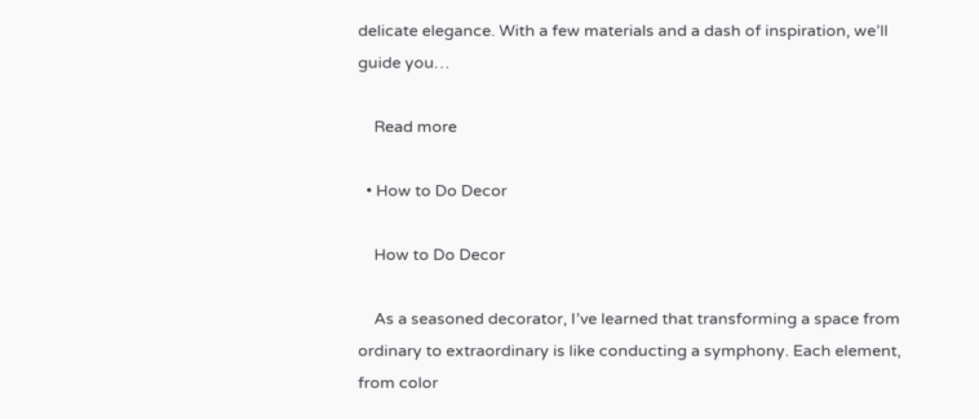delicate elegance. With a few materials and a dash of inspiration, we’ll guide you…

    Read more

  • How to Do Decor

    How to Do Decor

    As a seasoned decorator, I’ve learned that transforming a space from ordinary to extraordinary is like conducting a symphony. Each element, from color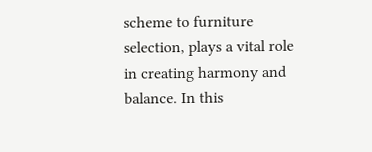scheme to furniture selection, plays a vital role in creating harmony and balance. In this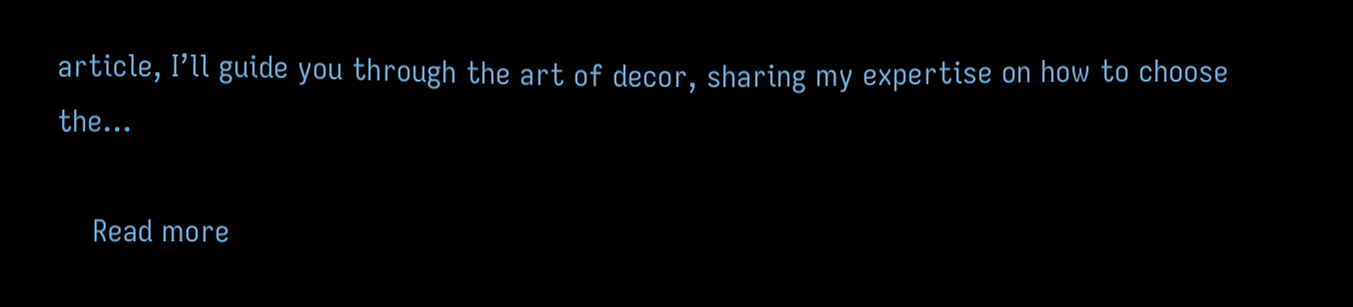article, I’ll guide you through the art of decor, sharing my expertise on how to choose the…

    Read more